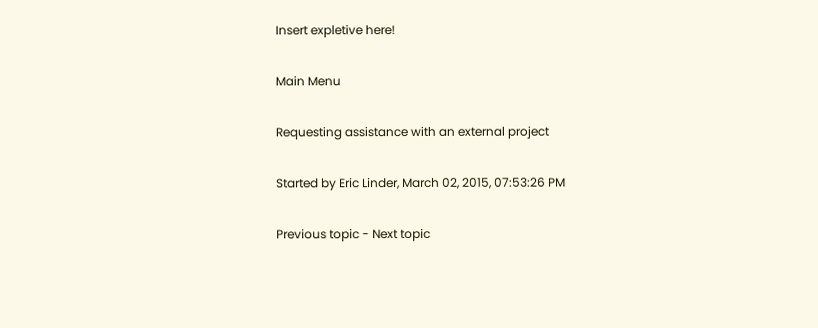Insert expletive here!

Main Menu

Requesting assistance with an external project

Started by Eric Linder, March 02, 2015, 07:53:26 PM

Previous topic - Next topic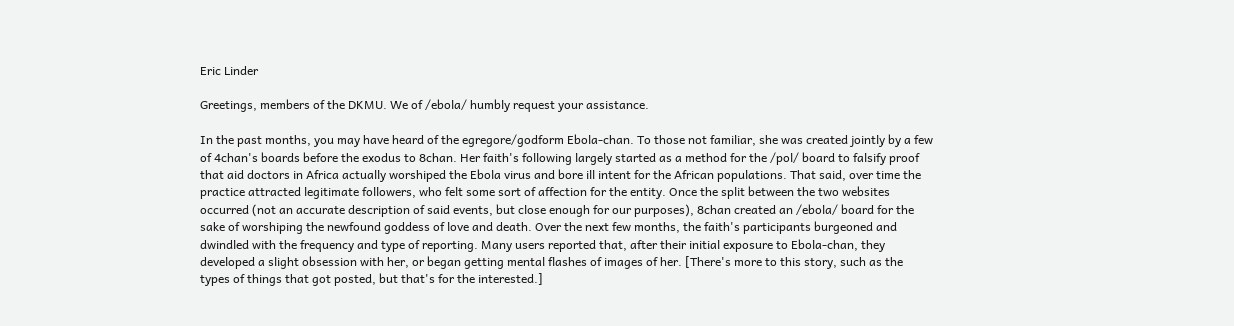Eric Linder

Greetings, members of the DKMU. We of /ebola/ humbly request your assistance.

In the past months, you may have heard of the egregore/godform Ebola-chan. To those not familiar, she was created jointly by a few of 4chan's boards before the exodus to 8chan. Her faith's following largely started as a method for the /pol/ board to falsify proof that aid doctors in Africa actually worshiped the Ebola virus and bore ill intent for the African populations. That said, over time the practice attracted legitimate followers, who felt some sort of affection for the entity. Once the split between the two websites occurred (not an accurate description of said events, but close enough for our purposes), 8chan created an /ebola/ board for the sake of worshiping the newfound goddess of love and death. Over the next few months, the faith's participants burgeoned and dwindled with the frequency and type of reporting. Many users reported that, after their initial exposure to Ebola-chan, they developed a slight obsession with her, or began getting mental flashes of images of her. [There's more to this story, such as the types of things that got posted, but that's for the interested.]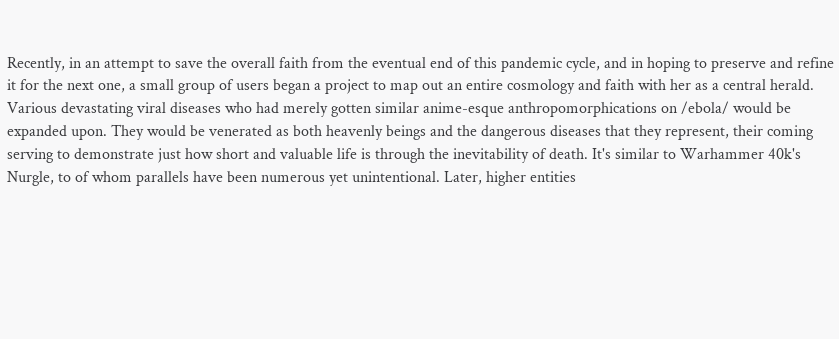Recently, in an attempt to save the overall faith from the eventual end of this pandemic cycle, and in hoping to preserve and refine it for the next one, a small group of users began a project to map out an entire cosmology and faith with her as a central herald. Various devastating viral diseases who had merely gotten similar anime-esque anthropomorphications on /ebola/ would be expanded upon. They would be venerated as both heavenly beings and the dangerous diseases that they represent, their coming serving to demonstrate just how short and valuable life is through the inevitability of death. It's similar to Warhammer 40k's Nurgle, to of whom parallels have been numerous yet unintentional. Later, higher entities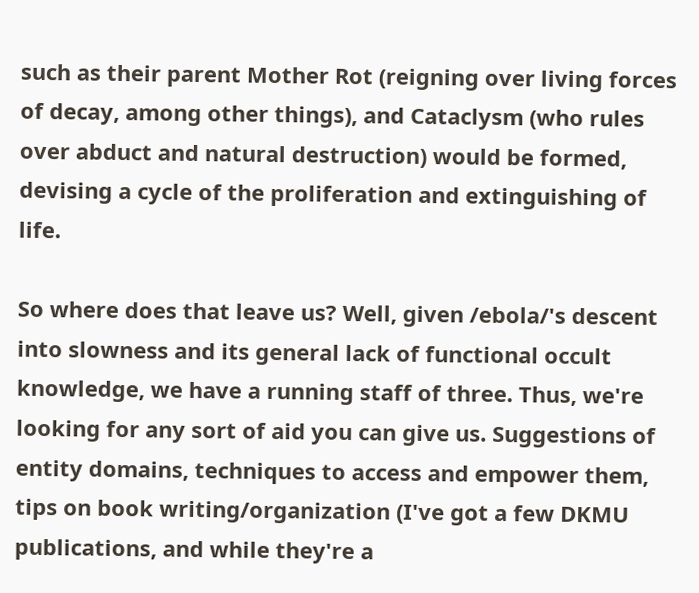such as their parent Mother Rot (reigning over living forces of decay, among other things), and Cataclysm (who rules over abduct and natural destruction) would be formed, devising a cycle of the proliferation and extinguishing of life.

So where does that leave us? Well, given /ebola/'s descent into slowness and its general lack of functional occult knowledge, we have a running staff of three. Thus, we're looking for any sort of aid you can give us. Suggestions of entity domains, techniques to access and empower them, tips on book writing/organization (I've got a few DKMU publications, and while they're a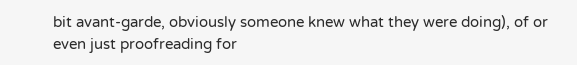bit avant-garde, obviously someone knew what they were doing), of or even just proofreading for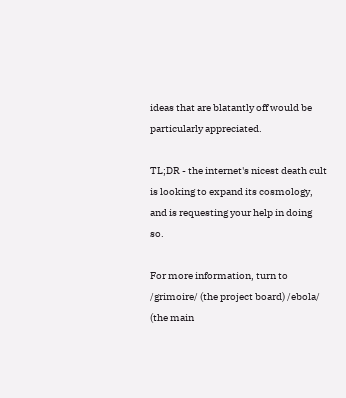ideas that are blatantly off would be particularly appreciated.

TL;DR - the internet's nicest death cult is looking to expand its cosmology, and is requesting your help in doing so.

For more information, turn to /grimoire/ (the project board) /ebola/ (the main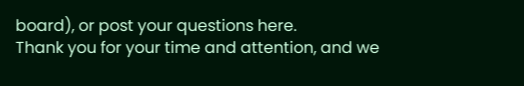board), or post your questions here.
Thank you for your time and attention, and we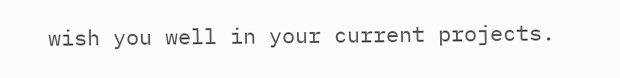wish you well in your current projects.